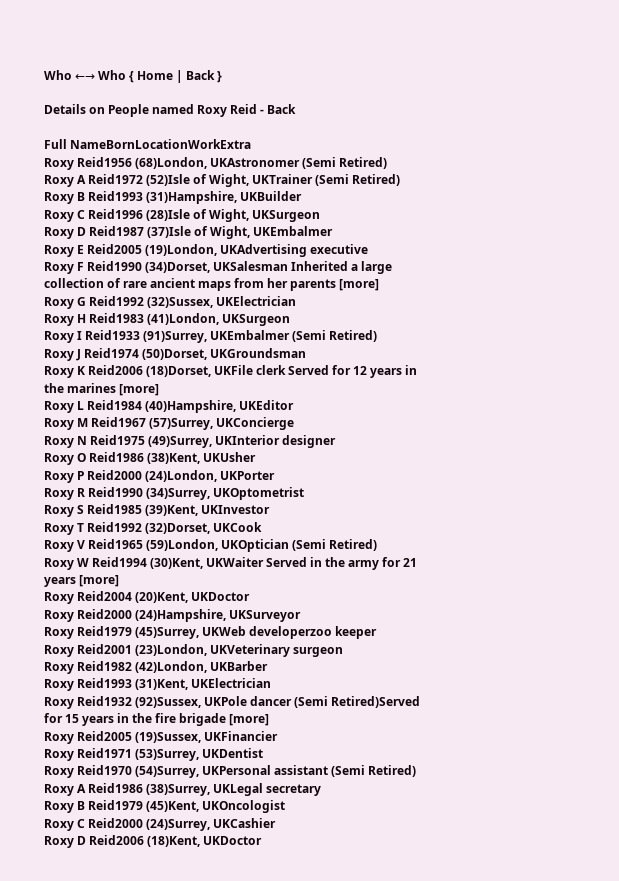Who ←→ Who { Home | Back }

Details on People named Roxy Reid - Back

Full NameBornLocationWorkExtra
Roxy Reid1956 (68)London, UKAstronomer (Semi Retired)
Roxy A Reid1972 (52)Isle of Wight, UKTrainer (Semi Retired)
Roxy B Reid1993 (31)Hampshire, UKBuilder
Roxy C Reid1996 (28)Isle of Wight, UKSurgeon
Roxy D Reid1987 (37)Isle of Wight, UKEmbalmer
Roxy E Reid2005 (19)London, UKAdvertising executive
Roxy F Reid1990 (34)Dorset, UKSalesman Inherited a large collection of rare ancient maps from her parents [more]
Roxy G Reid1992 (32)Sussex, UKElectrician
Roxy H Reid1983 (41)London, UKSurgeon
Roxy I Reid1933 (91)Surrey, UKEmbalmer (Semi Retired)
Roxy J Reid1974 (50)Dorset, UKGroundsman
Roxy K Reid2006 (18)Dorset, UKFile clerk Served for 12 years in the marines [more]
Roxy L Reid1984 (40)Hampshire, UKEditor
Roxy M Reid1967 (57)Surrey, UKConcierge
Roxy N Reid1975 (49)Surrey, UKInterior designer
Roxy O Reid1986 (38)Kent, UKUsher
Roxy P Reid2000 (24)London, UKPorter
Roxy R Reid1990 (34)Surrey, UKOptometrist
Roxy S Reid1985 (39)Kent, UKInvestor
Roxy T Reid1992 (32)Dorset, UKCook
Roxy V Reid1965 (59)London, UKOptician (Semi Retired)
Roxy W Reid1994 (30)Kent, UKWaiter Served in the army for 21 years [more]
Roxy Reid2004 (20)Kent, UKDoctor
Roxy Reid2000 (24)Hampshire, UKSurveyor
Roxy Reid1979 (45)Surrey, UKWeb developerzoo keeper
Roxy Reid2001 (23)London, UKVeterinary surgeon
Roxy Reid1982 (42)London, UKBarber
Roxy Reid1993 (31)Kent, UKElectrician
Roxy Reid1932 (92)Sussex, UKPole dancer (Semi Retired)Served for 15 years in the fire brigade [more]
Roxy Reid2005 (19)Sussex, UKFinancier
Roxy Reid1971 (53)Surrey, UKDentist
Roxy Reid1970 (54)Surrey, UKPersonal assistant (Semi Retired)
Roxy A Reid1986 (38)Surrey, UKLegal secretary
Roxy B Reid1979 (45)Kent, UKOncologist
Roxy C Reid2000 (24)Surrey, UKCashier
Roxy D Reid2006 (18)Kent, UKDoctor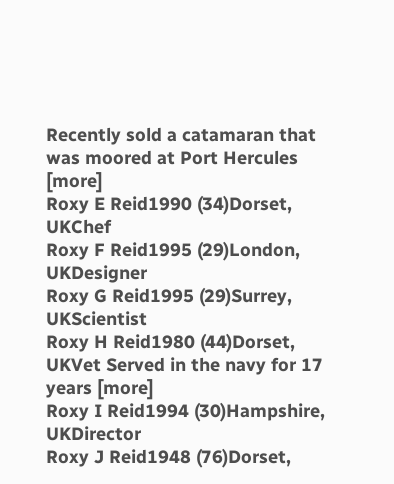Recently sold a catamaran that was moored at Port Hercules [more]
Roxy E Reid1990 (34)Dorset, UKChef
Roxy F Reid1995 (29)London, UKDesigner
Roxy G Reid1995 (29)Surrey, UKScientist
Roxy H Reid1980 (44)Dorset, UKVet Served in the navy for 17 years [more]
Roxy I Reid1994 (30)Hampshire, UKDirector
Roxy J Reid1948 (76)Dorset,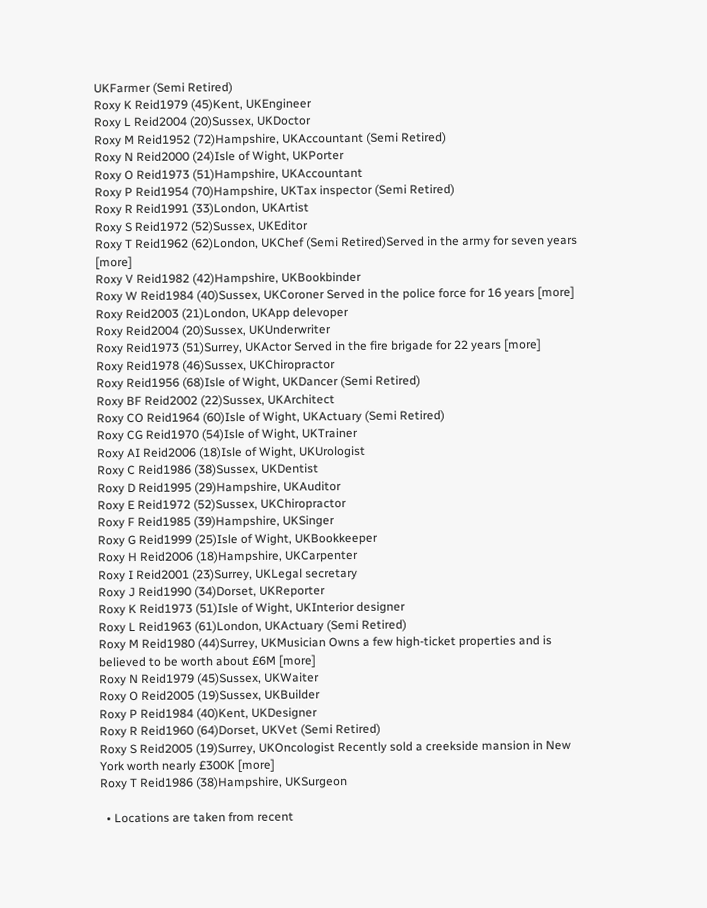UKFarmer (Semi Retired)
Roxy K Reid1979 (45)Kent, UKEngineer
Roxy L Reid2004 (20)Sussex, UKDoctor
Roxy M Reid1952 (72)Hampshire, UKAccountant (Semi Retired)
Roxy N Reid2000 (24)Isle of Wight, UKPorter
Roxy O Reid1973 (51)Hampshire, UKAccountant
Roxy P Reid1954 (70)Hampshire, UKTax inspector (Semi Retired)
Roxy R Reid1991 (33)London, UKArtist
Roxy S Reid1972 (52)Sussex, UKEditor
Roxy T Reid1962 (62)London, UKChef (Semi Retired)Served in the army for seven years [more]
Roxy V Reid1982 (42)Hampshire, UKBookbinder
Roxy W Reid1984 (40)Sussex, UKCoroner Served in the police force for 16 years [more]
Roxy Reid2003 (21)London, UKApp delevoper
Roxy Reid2004 (20)Sussex, UKUnderwriter
Roxy Reid1973 (51)Surrey, UKActor Served in the fire brigade for 22 years [more]
Roxy Reid1978 (46)Sussex, UKChiropractor
Roxy Reid1956 (68)Isle of Wight, UKDancer (Semi Retired)
Roxy BF Reid2002 (22)Sussex, UKArchitect
Roxy CO Reid1964 (60)Isle of Wight, UKActuary (Semi Retired)
Roxy CG Reid1970 (54)Isle of Wight, UKTrainer
Roxy AI Reid2006 (18)Isle of Wight, UKUrologist
Roxy C Reid1986 (38)Sussex, UKDentist
Roxy D Reid1995 (29)Hampshire, UKAuditor
Roxy E Reid1972 (52)Sussex, UKChiropractor
Roxy F Reid1985 (39)Hampshire, UKSinger
Roxy G Reid1999 (25)Isle of Wight, UKBookkeeper
Roxy H Reid2006 (18)Hampshire, UKCarpenter
Roxy I Reid2001 (23)Surrey, UKLegal secretary
Roxy J Reid1990 (34)Dorset, UKReporter
Roxy K Reid1973 (51)Isle of Wight, UKInterior designer
Roxy L Reid1963 (61)London, UKActuary (Semi Retired)
Roxy M Reid1980 (44)Surrey, UKMusician Owns a few high-ticket properties and is believed to be worth about £6M [more]
Roxy N Reid1979 (45)Sussex, UKWaiter
Roxy O Reid2005 (19)Sussex, UKBuilder
Roxy P Reid1984 (40)Kent, UKDesigner
Roxy R Reid1960 (64)Dorset, UKVet (Semi Retired)
Roxy S Reid2005 (19)Surrey, UKOncologist Recently sold a creekside mansion in New York worth nearly £300K [more]
Roxy T Reid1986 (38)Hampshire, UKSurgeon

  • Locations are taken from recent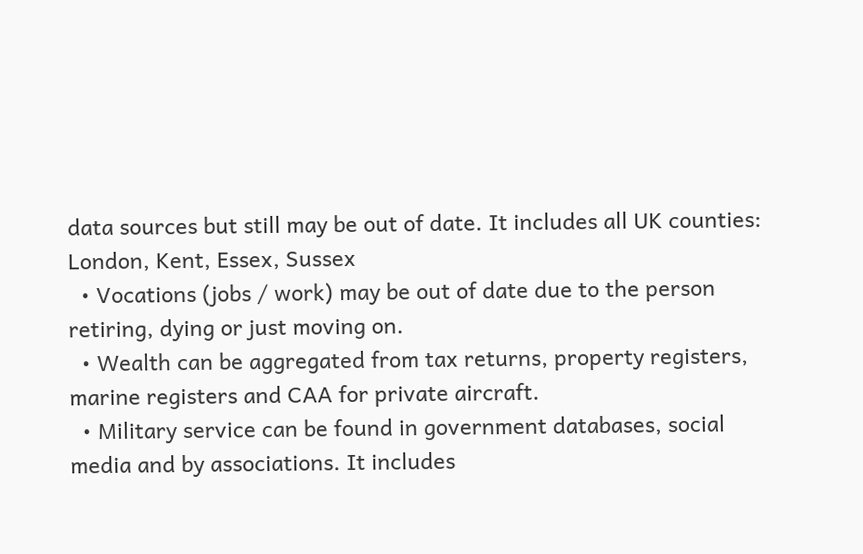data sources but still may be out of date. It includes all UK counties: London, Kent, Essex, Sussex
  • Vocations (jobs / work) may be out of date due to the person retiring, dying or just moving on.
  • Wealth can be aggregated from tax returns, property registers, marine registers and CAA for private aircraft.
  • Military service can be found in government databases, social media and by associations. It includes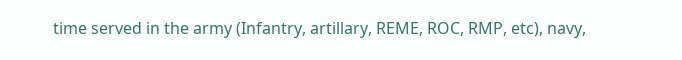time served in the army (Infantry, artillary, REME, ROC, RMP, etc), navy,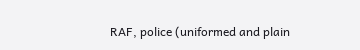RAF, police (uniformed and plain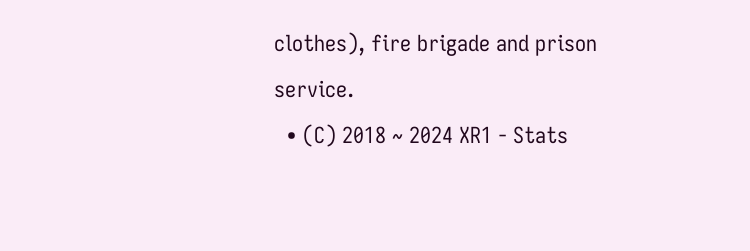clothes), fire brigade and prison service.
  • (C) 2018 ~ 2024 XR1 - Stats